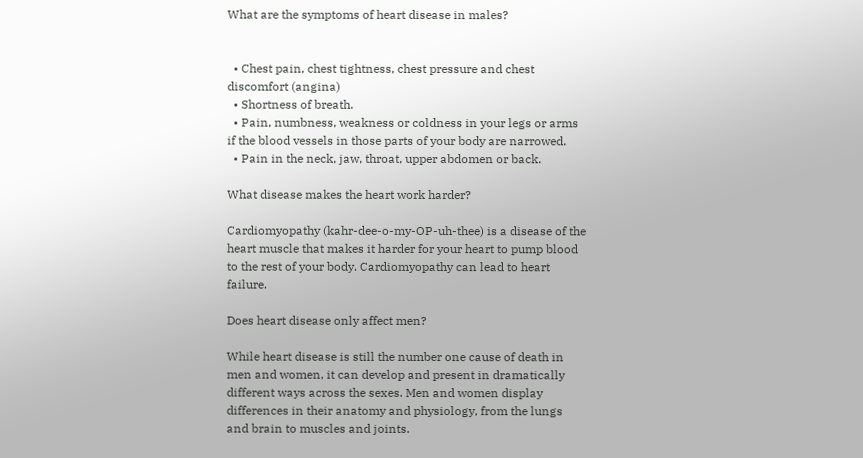What are the symptoms of heart disease in males?


  • Chest pain, chest tightness, chest pressure and chest discomfort (angina)
  • Shortness of breath.
  • Pain, numbness, weakness or coldness in your legs or arms if the blood vessels in those parts of your body are narrowed.
  • Pain in the neck, jaw, throat, upper abdomen or back.

What disease makes the heart work harder?

Cardiomyopathy (kahr-dee-o-my-OP-uh-thee) is a disease of the heart muscle that makes it harder for your heart to pump blood to the rest of your body. Cardiomyopathy can lead to heart failure.

Does heart disease only affect men?

While heart disease is still the number one cause of death in men and women, it can develop and present in dramatically different ways across the sexes. Men and women display differences in their anatomy and physiology, from the lungs and brain to muscles and joints.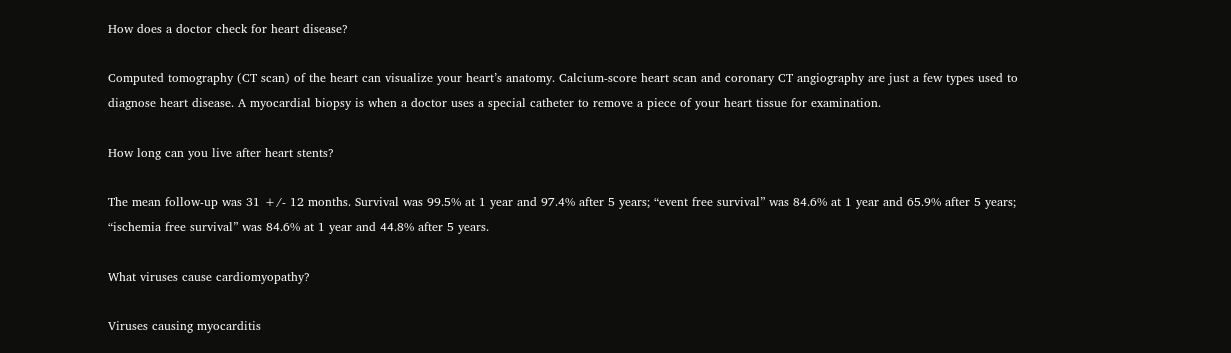How does a doctor check for heart disease?

Computed tomography (CT scan) of the heart can visualize your heart’s anatomy. Calcium-score heart scan and coronary CT angiography are just a few types used to diagnose heart disease. A myocardial biopsy is when a doctor uses a special catheter to remove a piece of your heart tissue for examination.

How long can you live after heart stents?

The mean follow-up was 31 +/- 12 months. Survival was 99.5% at 1 year and 97.4% after 5 years; “event free survival” was 84.6% at 1 year and 65.9% after 5 years; “ischemia free survival” was 84.6% at 1 year and 44.8% after 5 years.

What viruses cause cardiomyopathy?

Viruses causing myocarditis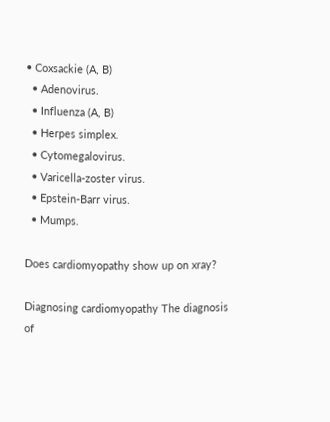• Coxsackie (A, B)
  • Adenovirus.
  • Influenza (A, B)
  • Herpes simplex.
  • Cytomegalovirus.
  • Varicella-zoster virus.
  • Epstein-Barr virus.
  • Mumps.

Does cardiomyopathy show up on xray?

Diagnosing cardiomyopathy The diagnosis of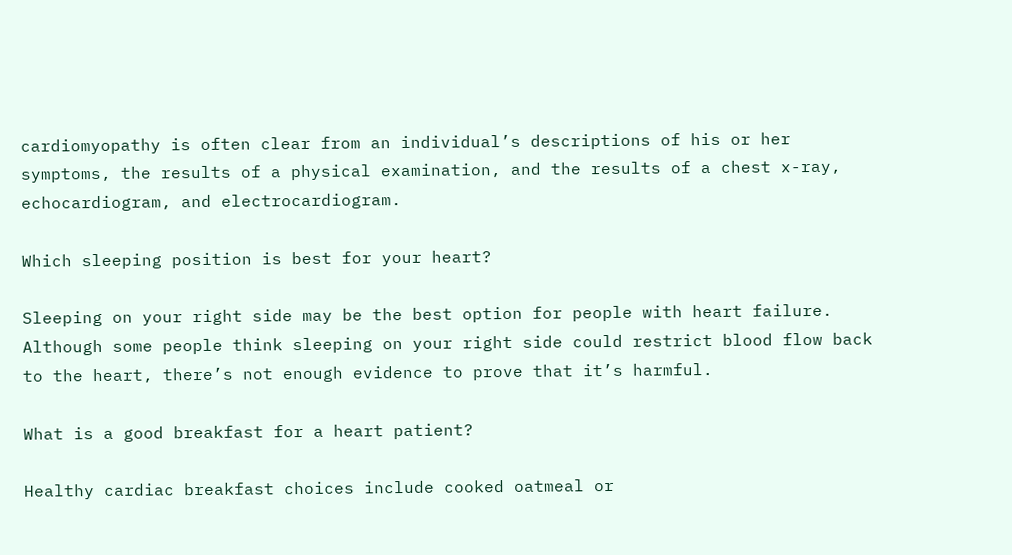cardiomyopathy is often clear from an individual’s descriptions of his or her symptoms, the results of a physical examination, and the results of a chest x-ray, echocardiogram, and electrocardiogram.

Which sleeping position is best for your heart?

Sleeping on your right side may be the best option for people with heart failure. Although some people think sleeping on your right side could restrict blood flow back to the heart, there’s not enough evidence to prove that it’s harmful.

What is a good breakfast for a heart patient?

Healthy cardiac breakfast choices include cooked oatmeal or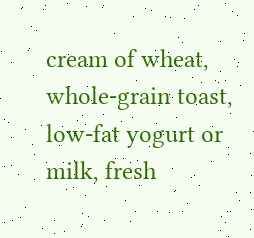cream of wheat, whole-grain toast, low-fat yogurt or milk, fresh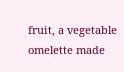fruit, a vegetable omelette made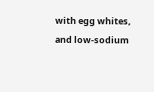with egg whites, and low-sodium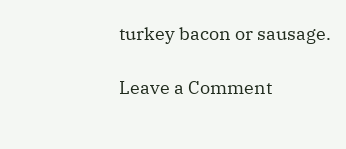turkey bacon or sausage.

Leave a Comment